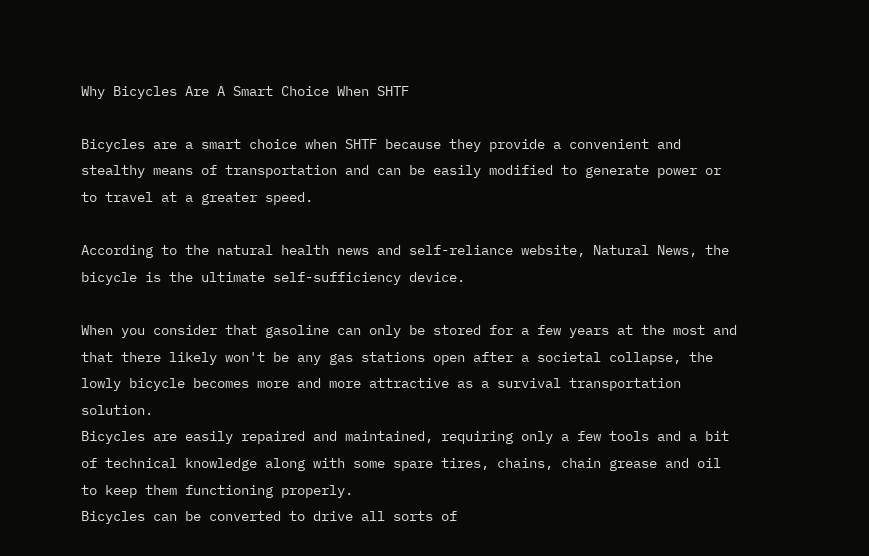Why Bicycles Are A Smart Choice When SHTF

Bicycles are a smart choice when SHTF because they provide a convenient and stealthy means of transportation and can be easily modified to generate power or to travel at a greater speed.

According to the natural health news and self-reliance website, Natural News, the bicycle is the ultimate self-sufficiency device.

When you consider that gasoline can only be stored for a few years at the most and that there likely won't be any gas stations open after a societal collapse, the lowly bicycle becomes more and more attractive as a survival transportation solution.
Bicycles are easily repaired and maintained, requiring only a few tools and a bit of technical knowledge along with some spare tires, chains, chain grease and oil to keep them functioning properly.
Bicycles can be converted to drive all sorts of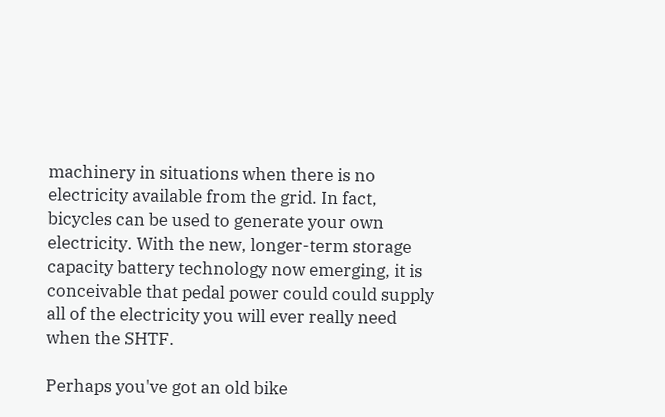machinery in situations when there is no electricity available from the grid. In fact, bicycles can be used to generate your own electricity. With the new, longer-term storage capacity battery technology now emerging, it is conceivable that pedal power could could supply all of the electricity you will ever really need when the SHTF.

Perhaps you've got an old bike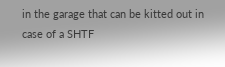in the garage that can be kitted out in case of a SHTF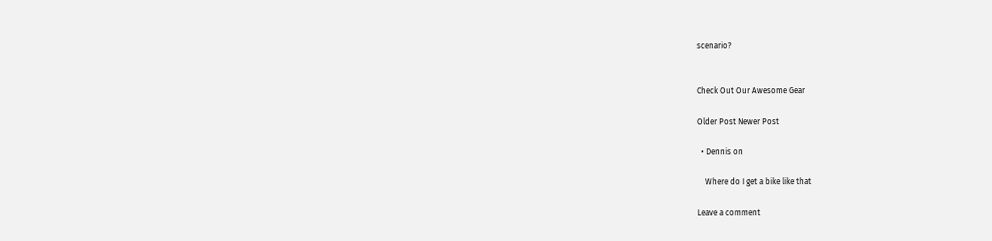scenario?


Check Out Our Awesome Gear

Older Post Newer Post

  • Dennis on

    Where do I get a bike like that

Leave a comment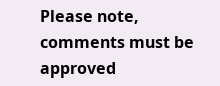Please note, comments must be approved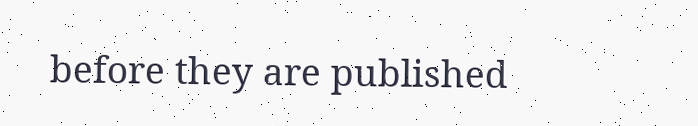before they are published